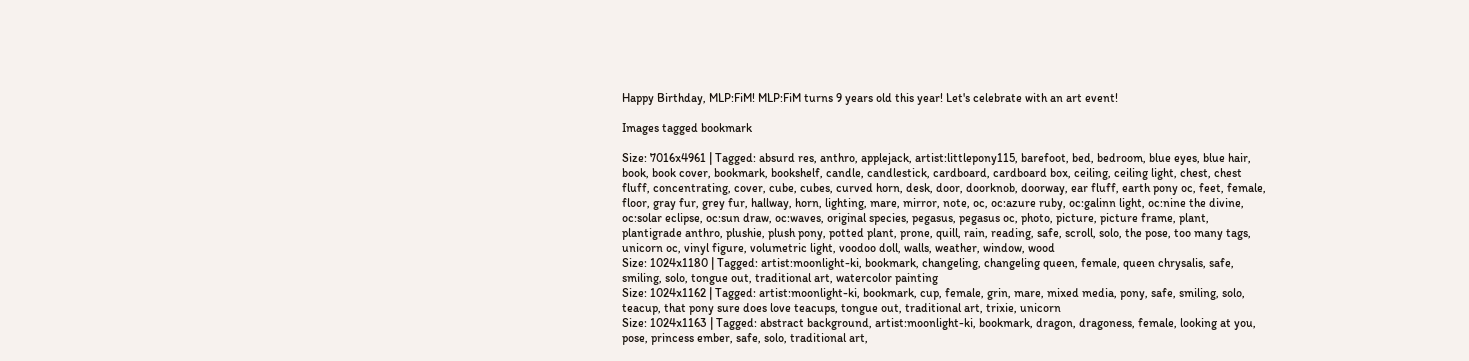Happy Birthday, MLP:FiM! MLP:FiM turns 9 years old this year! Let's celebrate with an art event!

Images tagged bookmark

Size: 7016x4961 | Tagged: absurd res, anthro, applejack, artist:littlepony115, barefoot, bed, bedroom, blue eyes, blue hair, book, book cover, bookmark, bookshelf, candle, candlestick, cardboard, cardboard box, ceiling, ceiling light, chest, chest fluff, concentrating, cover, cube, cubes, curved horn, desk, door, doorknob, doorway, ear fluff, earth pony oc, feet, female, floor, gray fur, grey fur, hallway, horn, lighting, mare, mirror, note, oc, oc:azure ruby, oc:galinn light, oc:nine the divine, oc:solar eclipse, oc:sun draw, oc:waves, original species, pegasus, pegasus oc, photo, picture, picture frame, plant, plantigrade anthro, plushie, plush pony, potted plant, prone, quill, rain, reading, safe, scroll, solo, the pose, too many tags, unicorn oc, vinyl figure, volumetric light, voodoo doll, walls, weather, window, wood
Size: 1024x1180 | Tagged: artist:moonlight-ki, bookmark, changeling, changeling queen, female, queen chrysalis, safe, smiling, solo, tongue out, traditional art, watercolor painting
Size: 1024x1162 | Tagged: artist:moonlight-ki, bookmark, cup, female, grin, mare, mixed media, pony, safe, smiling, solo, teacup, that pony sure does love teacups, tongue out, traditional art, trixie, unicorn
Size: 1024x1163 | Tagged: abstract background, artist:moonlight-ki, bookmark, dragon, dragoness, female, looking at you, pose, princess ember, safe, solo, traditional art,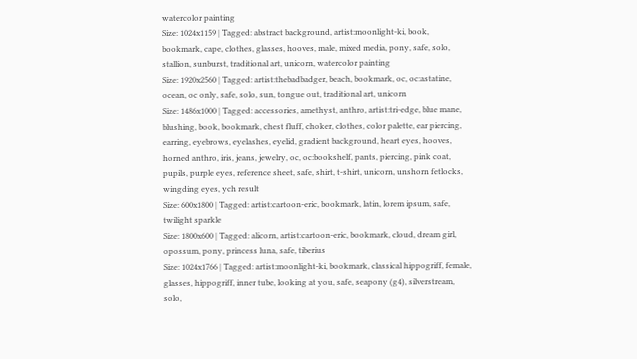watercolor painting
Size: 1024x1159 | Tagged: abstract background, artist:moonlight-ki, book, bookmark, cape, clothes, glasses, hooves, male, mixed media, pony, safe, solo, stallion, sunburst, traditional art, unicorn, watercolor painting
Size: 1920x2560 | Tagged: artist:thebadbadger, beach, bookmark, oc, oc:astatine, ocean, oc only, safe, solo, sun, tongue out, traditional art, unicorn
Size: 1486x1000 | Tagged: accessories, amethyst, anthro, artist:tri-edge, blue mane, blushing, book, bookmark, chest fluff, choker, clothes, color palette, ear piercing, earring, eyebrows, eyelashes, eyelid, gradient background, heart eyes, hooves, horned anthro, iris, jeans, jewelry, oc, oc:bookshelf, pants, piercing, pink coat, pupils, purple eyes, reference sheet, safe, shirt, t-shirt, unicorn, unshorn fetlocks, wingding eyes, ych result
Size: 600x1800 | Tagged: artist:cartoon-eric, bookmark, latin, lorem ipsum, safe, twilight sparkle
Size: 1800x600 | Tagged: alicorn, artist:cartoon-eric, bookmark, cloud, dream girl, opossum, pony, princess luna, safe, tiberius
Size: 1024x1766 | Tagged: artist:moonlight-ki, bookmark, classical hippogriff, female, glasses, hippogriff, inner tube, looking at you, safe, seapony (g4), silverstream, solo,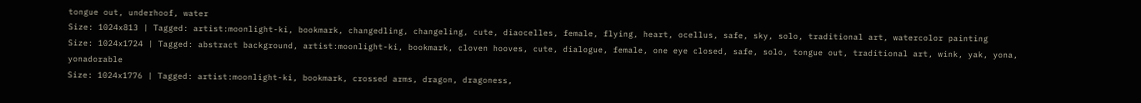tongue out, underhoof, water
Size: 1024x813 | Tagged: artist:moonlight-ki, bookmark, changedling, changeling, cute, diaocelles, female, flying, heart, ocellus, safe, sky, solo, traditional art, watercolor painting
Size: 1024x1724 | Tagged: abstract background, artist:moonlight-ki, bookmark, cloven hooves, cute, dialogue, female, one eye closed, safe, solo, tongue out, traditional art, wink, yak, yona, yonadorable
Size: 1024x1776 | Tagged: artist:moonlight-ki, bookmark, crossed arms, dragon, dragoness,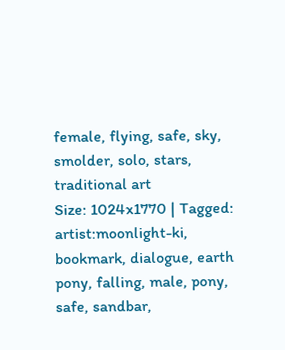female, flying, safe, sky, smolder, solo, stars, traditional art
Size: 1024x1770 | Tagged: artist:moonlight-ki, bookmark, dialogue, earth pony, falling, male, pony, safe, sandbar,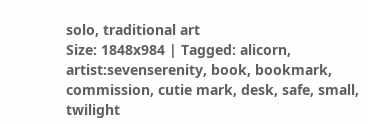solo, traditional art
Size: 1848x984 | Tagged: alicorn, artist:sevenserenity, book, bookmark, commission, cutie mark, desk, safe, small, twilight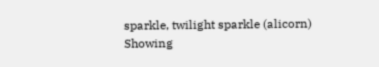sparkle, twilight sparkle (alicorn)
Showing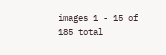images 1 - 15 of 185 total